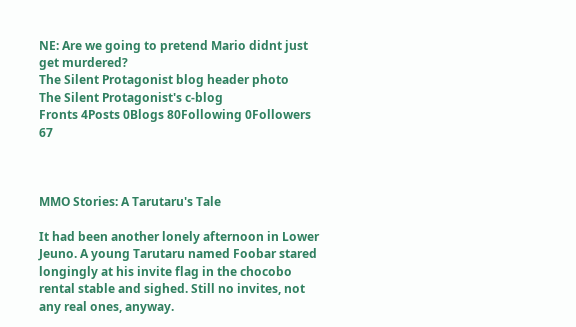NE: Are we going to pretend Mario didnt just get murdered?
The Silent Protagonist blog header photo
The Silent Protagonist's c-blog
Fronts 4Posts 0Blogs 80Following 0Followers 67



MMO Stories: A Tarutaru's Tale

It had been another lonely afternoon in Lower Jeuno. A young Tarutaru named Foobar stared longingly at his invite flag in the chocobo rental stable and sighed. Still no invites, not any real ones, anyway.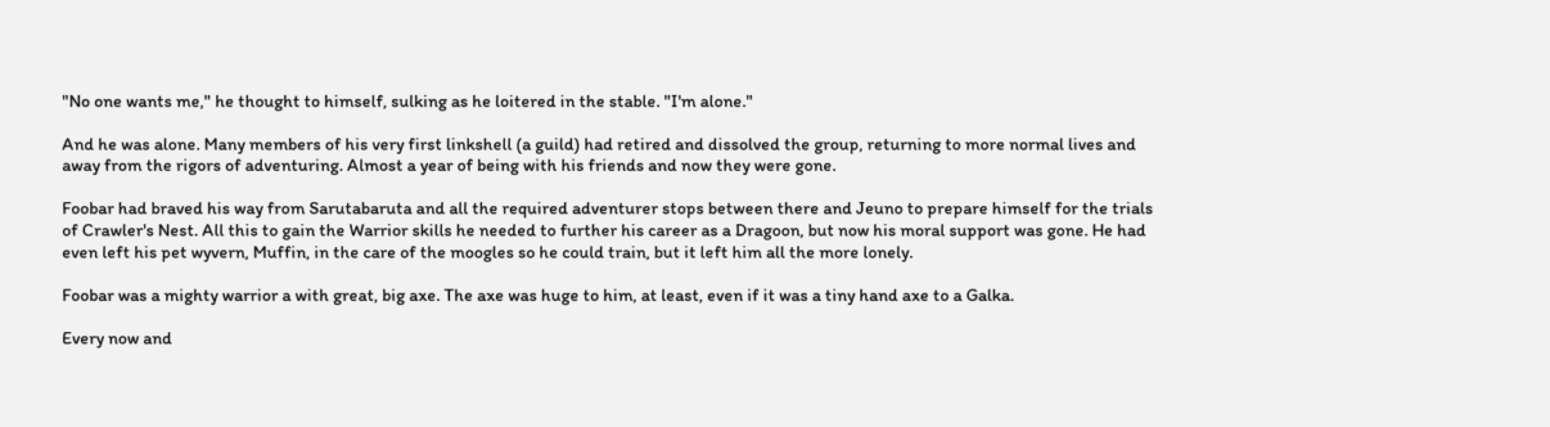"No one wants me," he thought to himself, sulking as he loitered in the stable. "I'm alone."

And he was alone. Many members of his very first linkshell (a guild) had retired and dissolved the group, returning to more normal lives and away from the rigors of adventuring. Almost a year of being with his friends and now they were gone.

Foobar had braved his way from Sarutabaruta and all the required adventurer stops between there and Jeuno to prepare himself for the trials of Crawler's Nest. All this to gain the Warrior skills he needed to further his career as a Dragoon, but now his moral support was gone. He had even left his pet wyvern, Muffin, in the care of the moogles so he could train, but it left him all the more lonely.

Foobar was a mighty warrior a with great, big axe. The axe was huge to him, at least, even if it was a tiny hand axe to a Galka.

Every now and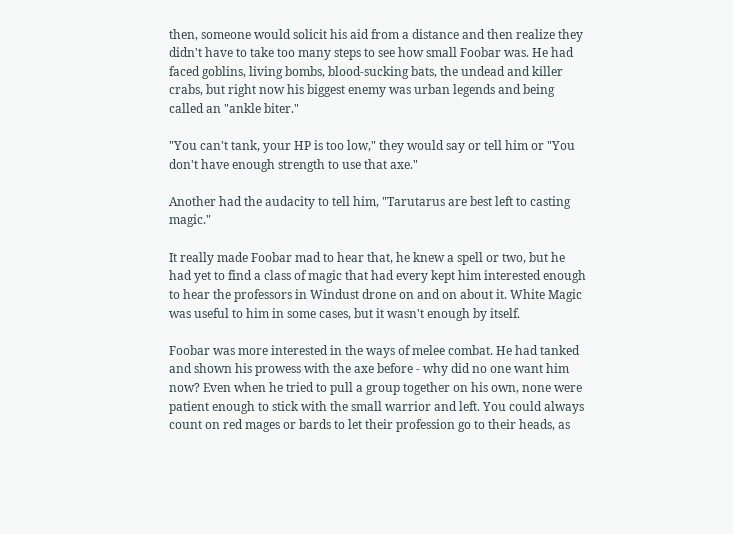then, someone would solicit his aid from a distance and then realize they didn't have to take too many steps to see how small Foobar was. He had faced goblins, living bombs, blood-sucking bats, the undead and killer crabs, but right now his biggest enemy was urban legends and being called an "ankle biter."

"You can't tank, your HP is too low," they would say or tell him or "You don't have enough strength to use that axe."

Another had the audacity to tell him, "Tarutarus are best left to casting magic."

It really made Foobar mad to hear that, he knew a spell or two, but he had yet to find a class of magic that had every kept him interested enough to hear the professors in Windust drone on and on about it. White Magic was useful to him in some cases, but it wasn't enough by itself.

Foobar was more interested in the ways of melee combat. He had tanked and shown his prowess with the axe before - why did no one want him now? Even when he tried to pull a group together on his own, none were patient enough to stick with the small warrior and left. You could always count on red mages or bards to let their profession go to their heads, as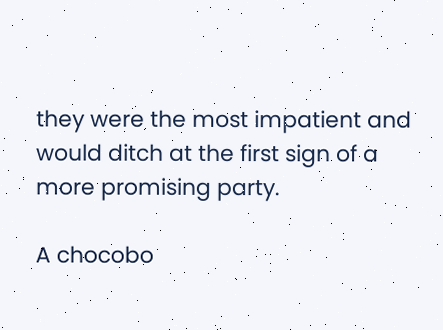they were the most impatient and would ditch at the first sign of a more promising party.

A chocobo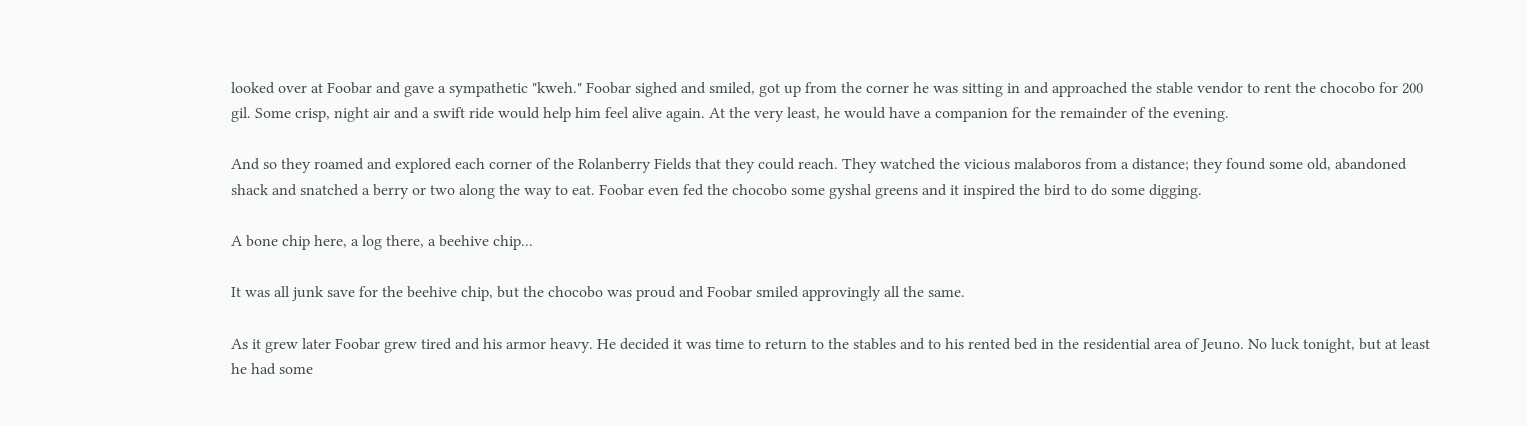looked over at Foobar and gave a sympathetic "kweh." Foobar sighed and smiled, got up from the corner he was sitting in and approached the stable vendor to rent the chocobo for 200 gil. Some crisp, night air and a swift ride would help him feel alive again. At the very least, he would have a companion for the remainder of the evening.

And so they roamed and explored each corner of the Rolanberry Fields that they could reach. They watched the vicious malaboros from a distance; they found some old, abandoned shack and snatched a berry or two along the way to eat. Foobar even fed the chocobo some gyshal greens and it inspired the bird to do some digging.

A bone chip here, a log there, a beehive chip...

It was all junk save for the beehive chip, but the chocobo was proud and Foobar smiled approvingly all the same.

As it grew later Foobar grew tired and his armor heavy. He decided it was time to return to the stables and to his rented bed in the residential area of Jeuno. No luck tonight, but at least he had some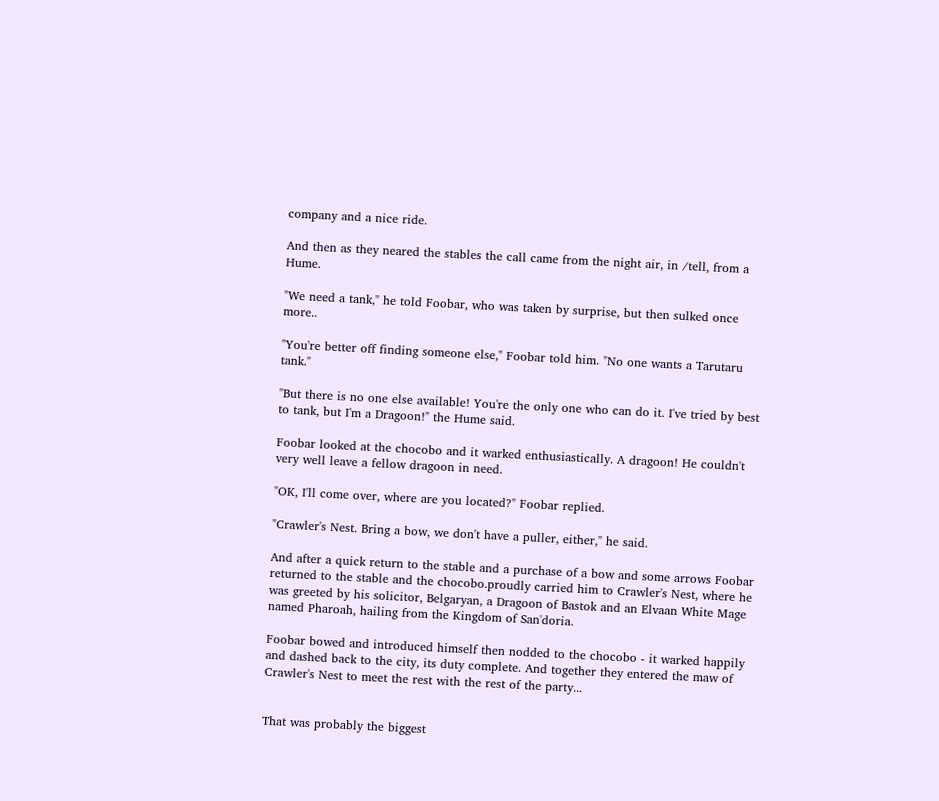company and a nice ride.

And then as they neared the stables the call came from the night air, in /tell, from a Hume.

"We need a tank," he told Foobar, who was taken by surprise, but then sulked once more..

"You're better off finding someone else," Foobar told him. "No one wants a Tarutaru tank."

"But there is no one else available! You're the only one who can do it. I've tried by best to tank, but I'm a Dragoon!" the Hume said.

Foobar looked at the chocobo and it warked enthusiastically. A dragoon! He couldn't very well leave a fellow dragoon in need.

"OK, I'll come over, where are you located?" Foobar replied.

"Crawler's Nest. Bring a bow, we don't have a puller, either," he said.

And after a quick return to the stable and a purchase of a bow and some arrows Foobar returned to the stable and the chocobo.proudly carried him to Crawler's Nest, where he was greeted by his solicitor, Belgaryan, a Dragoon of Bastok and an Elvaan White Mage named Pharoah, hailing from the Kingdom of San'doria.

Foobar bowed and introduced himself then nodded to the chocobo - it warked happily and dashed back to the city, its duty complete. And together they entered the maw of Crawler's Nest to meet the rest with the rest of the party...


That was probably the biggest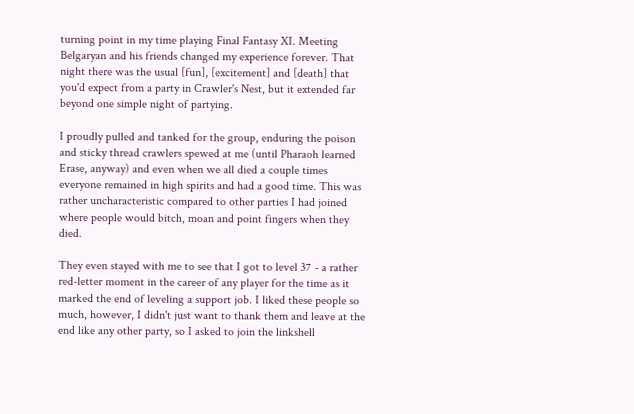turning point in my time playing Final Fantasy XI. Meeting Belgaryan and his friends changed my experience forever. That night there was the usual [fun], [excitement] and [death] that you'd expect from a party in Crawler's Nest, but it extended far beyond one simple night of partying.

I proudly pulled and tanked for the group, enduring the poison and sticky thread crawlers spewed at me (until Pharaoh learned Erase, anyway) and even when we all died a couple times everyone remained in high spirits and had a good time. This was rather uncharacteristic compared to other parties I had joined where people would bitch, moan and point fingers when they died.

They even stayed with me to see that I got to level 37 - a rather red-letter moment in the career of any player for the time as it marked the end of leveling a support job. I liked these people so much, however, I didn't just want to thank them and leave at the end like any other party, so I asked to join the linkshell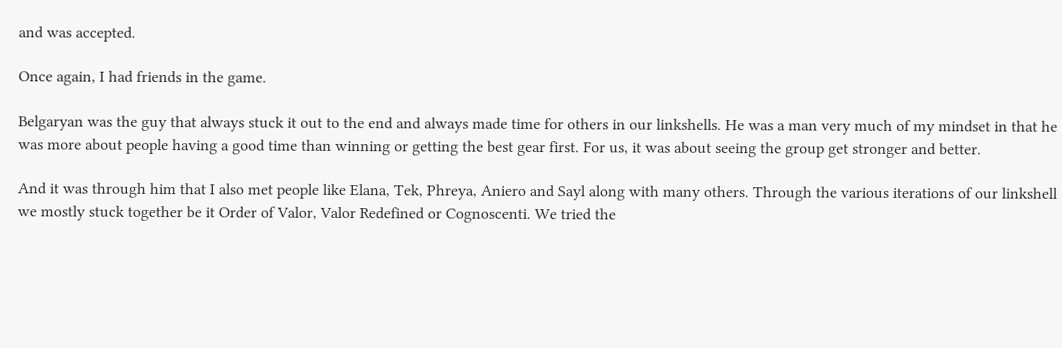and was accepted.

Once again, I had friends in the game.

Belgaryan was the guy that always stuck it out to the end and always made time for others in our linkshells. He was a man very much of my mindset in that he was more about people having a good time than winning or getting the best gear first. For us, it was about seeing the group get stronger and better.

And it was through him that I also met people like Elana, Tek, Phreya, Aniero and Sayl along with many others. Through the various iterations of our linkshell we mostly stuck together be it Order of Valor, Valor Redefined or Cognoscenti. We tried the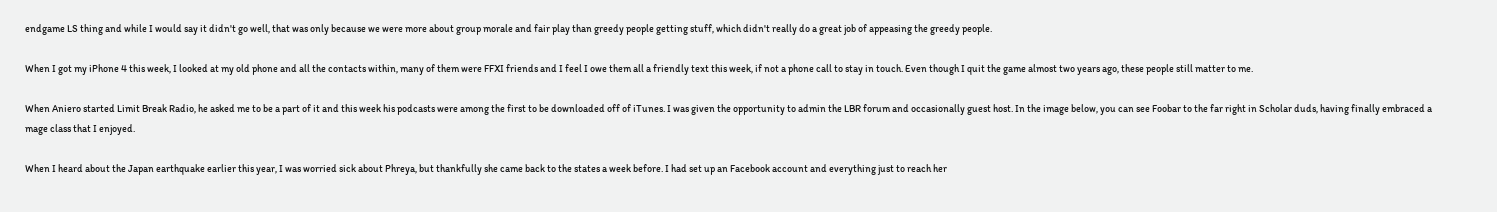endgame LS thing and while I would say it didn't go well, that was only because we were more about group morale and fair play than greedy people getting stuff, which didn't really do a great job of appeasing the greedy people.

When I got my iPhone 4 this week, I looked at my old phone and all the contacts within, many of them were FFXI friends and I feel I owe them all a friendly text this week, if not a phone call to stay in touch. Even though I quit the game almost two years ago, these people still matter to me.

When Aniero started Limit Break Radio, he asked me to be a part of it and this week his podcasts were among the first to be downloaded off of iTunes. I was given the opportunity to admin the LBR forum and occasionally guest host. In the image below, you can see Foobar to the far right in Scholar duds, having finally embraced a mage class that I enjoyed.

When I heard about the Japan earthquake earlier this year, I was worried sick about Phreya, but thankfully she came back to the states a week before. I had set up an Facebook account and everything just to reach her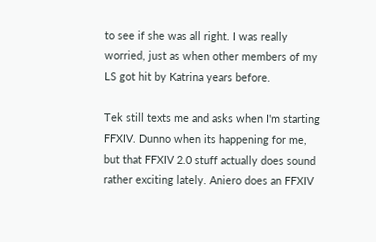to see if she was all right. I was really worried, just as when other members of my LS got hit by Katrina years before.

Tek still texts me and asks when I'm starting FFXIV. Dunno when its happening for me, but that FFXIV 2.0 stuff actually does sound rather exciting lately. Aniero does an FFXIV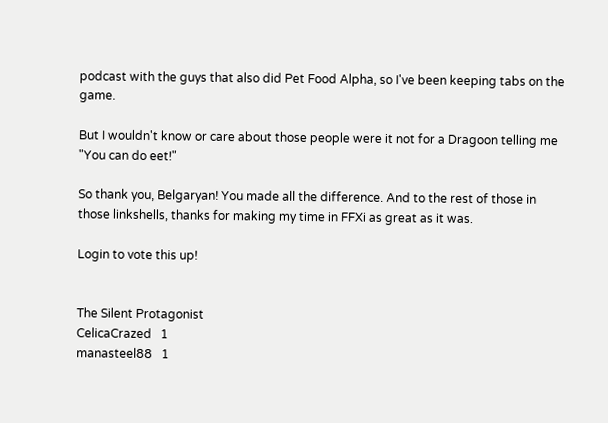podcast with the guys that also did Pet Food Alpha, so I've been keeping tabs on the game.

But I wouldn't know or care about those people were it not for a Dragoon telling me "You can do eet!"

So thank you, Belgaryan! You made all the difference. And to the rest of those in those linkshells, thanks for making my time in FFXi as great as it was.

Login to vote this up!


The Silent Protagonist
CelicaCrazed   1
manasteel88   1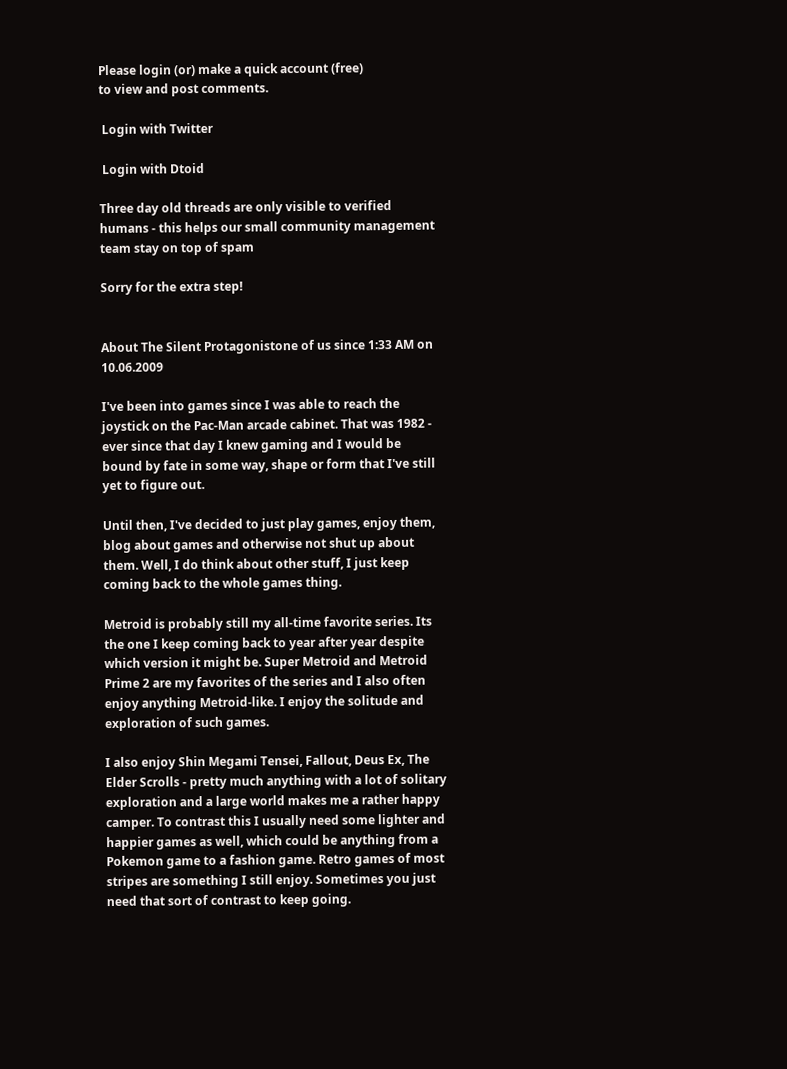Please login (or) make a quick account (free)
to view and post comments.

 Login with Twitter

 Login with Dtoid

Three day old threads are only visible to verified humans - this helps our small community management team stay on top of spam

Sorry for the extra step!


About The Silent Protagonistone of us since 1:33 AM on 10.06.2009

I've been into games since I was able to reach the joystick on the Pac-Man arcade cabinet. That was 1982 - ever since that day I knew gaming and I would be bound by fate in some way, shape or form that I've still yet to figure out.

Until then, I've decided to just play games, enjoy them, blog about games and otherwise not shut up about them. Well, I do think about other stuff, I just keep coming back to the whole games thing.

Metroid is probably still my all-time favorite series. Its the one I keep coming back to year after year despite which version it might be. Super Metroid and Metroid Prime 2 are my favorites of the series and I also often enjoy anything Metroid-like. I enjoy the solitude and exploration of such games.

I also enjoy Shin Megami Tensei, Fallout, Deus Ex, The Elder Scrolls - pretty much anything with a lot of solitary exploration and a large world makes me a rather happy camper. To contrast this I usually need some lighter and happier games as well, which could be anything from a Pokemon game to a fashion game. Retro games of most stripes are something I still enjoy. Sometimes you just need that sort of contrast to keep going.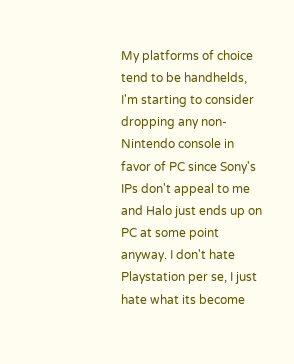My platforms of choice tend to be handhelds, I'm starting to consider dropping any non-Nintendo console in favor of PC since Sony's IPs don't appeal to me and Halo just ends up on PC at some point anyway. I don't hate Playstation per se, I just hate what its become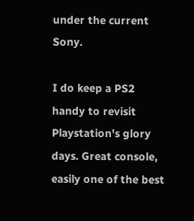under the current Sony.

I do keep a PS2 handy to revisit Playstation's glory days. Great console, easily one of the best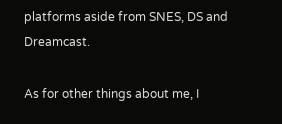platforms aside from SNES, DS and Dreamcast.

As for other things about me, I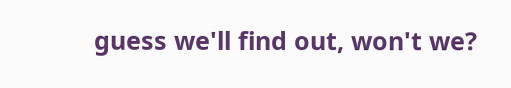guess we'll find out, won't we?